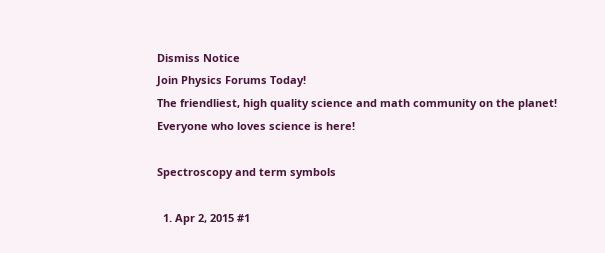Dismiss Notice
Join Physics Forums Today!
The friendliest, high quality science and math community on the planet! Everyone who loves science is here!

Spectroscopy and term symbols

  1. Apr 2, 2015 #1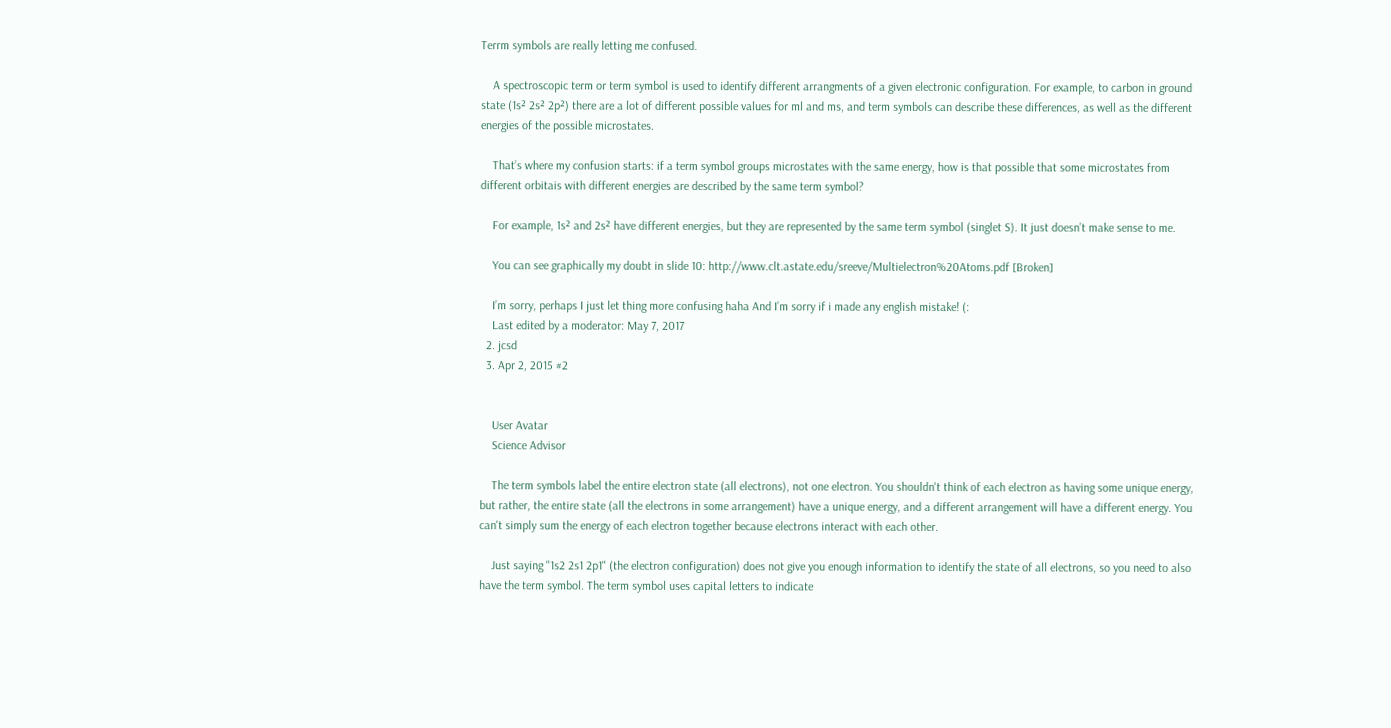Terrm symbols are really letting me confused.

    A spectroscopic term or term symbol is used to identify different arrangments of a given electronic configuration. For example, to carbon in ground state (1s² 2s² 2p²) there are a lot of different possible values for ml and ms, and term symbols can describe these differences, as well as the different energies of the possible microstates.

    That’s where my confusion starts: if a term symbol groups microstates with the same energy, how is that possible that some microstates from different orbitais with different energies are described by the same term symbol?

    For example, 1s² and 2s² have different energies, but they are represented by the same term symbol (singlet S). It just doesn’t make sense to me.

    You can see graphically my doubt in slide 10: http://www.clt.astate.edu/sreeve/Multielectron%20Atoms.pdf [Broken]

    I’m sorry, perhaps I just let thing more confusing haha And I’m sorry if i made any english mistake! (:
    Last edited by a moderator: May 7, 2017
  2. jcsd
  3. Apr 2, 2015 #2


    User Avatar
    Science Advisor

    The term symbols label the entire electron state (all electrons), not one electron. You shouldn't think of each electron as having some unique energy, but rather, the entire state (all the electrons in some arrangement) have a unique energy, and a different arrangement will have a different energy. You can't simply sum the energy of each electron together because electrons interact with each other.

    Just saying "1s2 2s1 2p1" (the electron configuration) does not give you enough information to identify the state of all electrons, so you need to also have the term symbol. The term symbol uses capital letters to indicate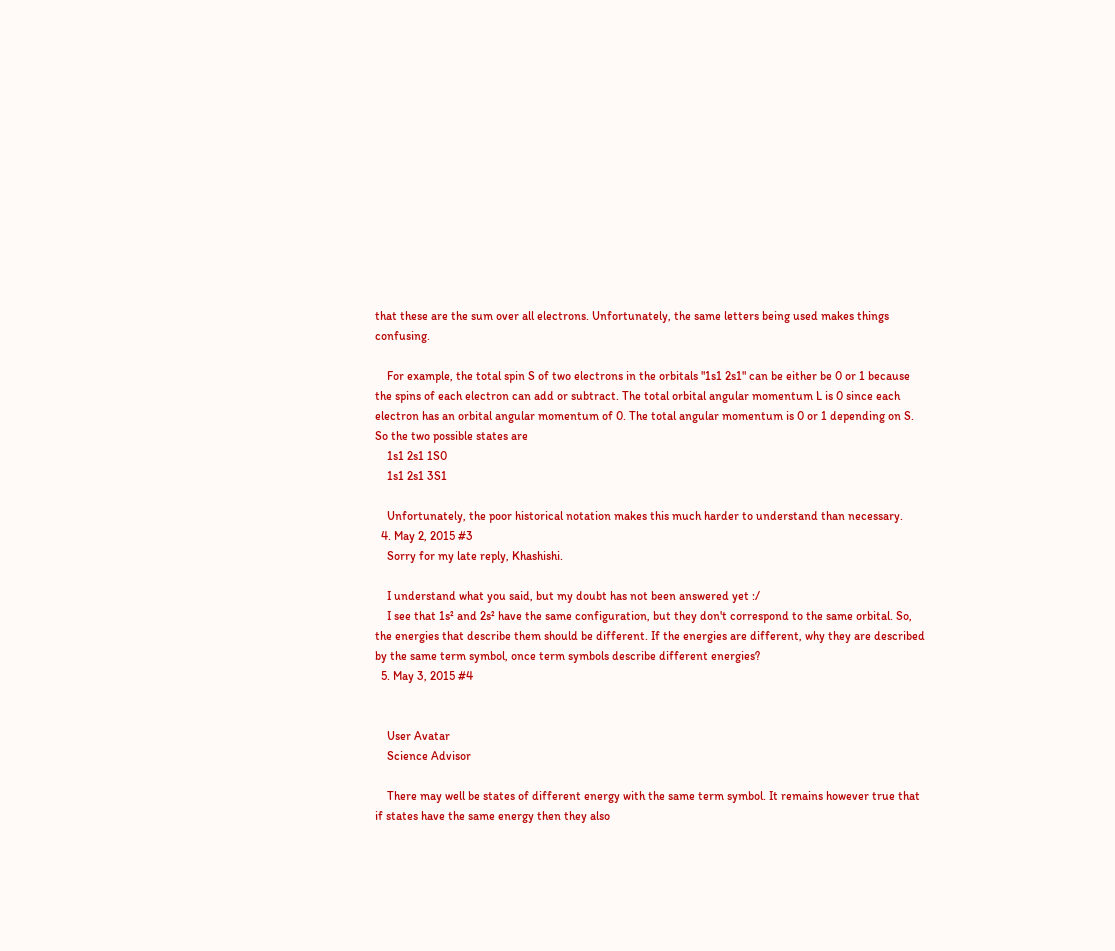that these are the sum over all electrons. Unfortunately, the same letters being used makes things confusing.

    For example, the total spin S of two electrons in the orbitals "1s1 2s1" can be either be 0 or 1 because the spins of each electron can add or subtract. The total orbital angular momentum L is 0 since each electron has an orbital angular momentum of 0. The total angular momentum is 0 or 1 depending on S. So the two possible states are
    1s1 2s1 1S0
    1s1 2s1 3S1

    Unfortunately, the poor historical notation makes this much harder to understand than necessary.
  4. May 2, 2015 #3
    Sorry for my late reply, Khashishi.

    I understand what you said, but my doubt has not been answered yet :/
    I see that 1s² and 2s² have the same configuration, but they don't correspond to the same orbital. So, the energies that describe them should be different. If the energies are different, why they are described by the same term symbol, once term symbols describe different energies?
  5. May 3, 2015 #4


    User Avatar
    Science Advisor

    There may well be states of different energy with the same term symbol. It remains however true that if states have the same energy then they also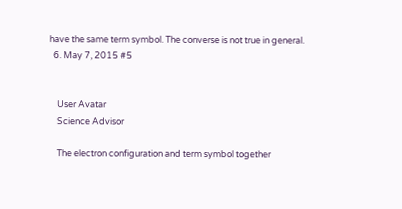have the same term symbol. The converse is not true in general.
  6. May 7, 2015 #5


    User Avatar
    Science Advisor

    The electron configuration and term symbol together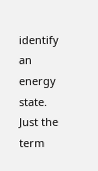identify an energy state. Just the term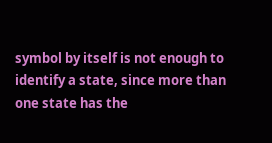symbol by itself is not enough to identify a state, since more than one state has the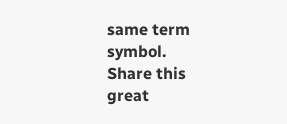same term symbol.
Share this great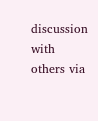discussion with others via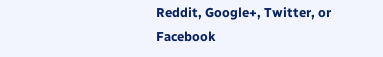Reddit, Google+, Twitter, or Facebook